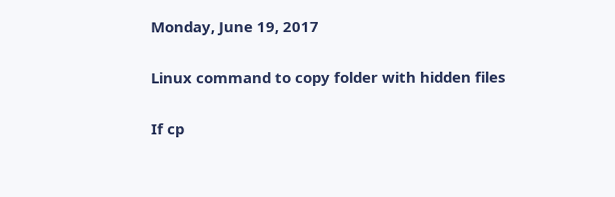Monday, June 19, 2017

Linux command to copy folder with hidden files

If cp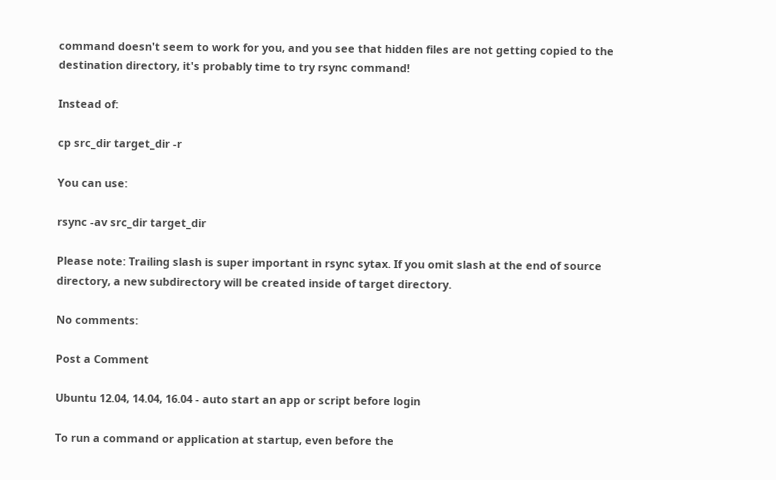command doesn't seem to work for you, and you see that hidden files are not getting copied to the destination directory, it's probably time to try rsync command!

Instead of:

cp src_dir target_dir -r

You can use:

rsync -av src_dir target_dir

Please note: Trailing slash is super important in rsync sytax. If you omit slash at the end of source directory, a new subdirectory will be created inside of target directory.

No comments:

Post a Comment

Ubuntu 12.04, 14.04, 16.04 - auto start an app or script before login

To run a command or application at startup, even before the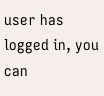user has logged in, you can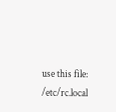use this file: /etc/rc.local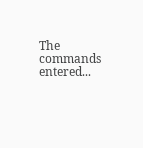The commands entered...